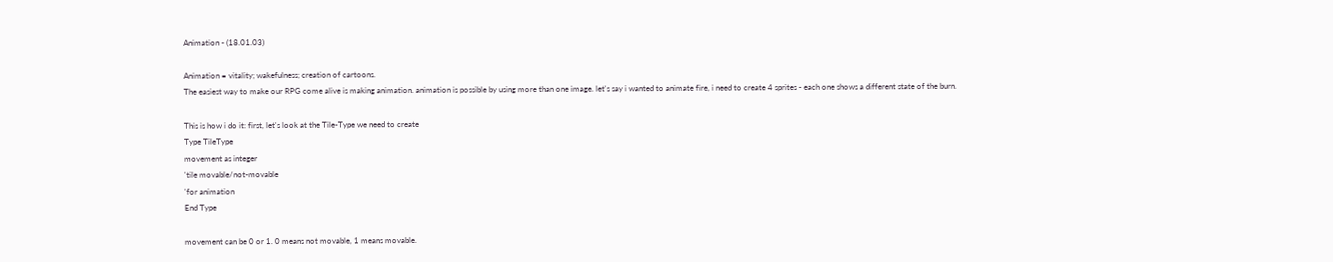Animation - (18.01.03)

Animation = vitality; wakefulness; creation of cartoons.
The easiest way to make our RPG come alive is making animation. animation is possible by using more than one image. let's say i wanted to animate fire, i need to create 4 sprites - each one shows a different state of the burn.

This is how i do it: first, let's look at the Tile-Type we need to create
Type TileType
movement as integer
'tile movable/not-movable
'for animation
End Type

movement can be 0 or 1. 0 means not movable, 1 means movable.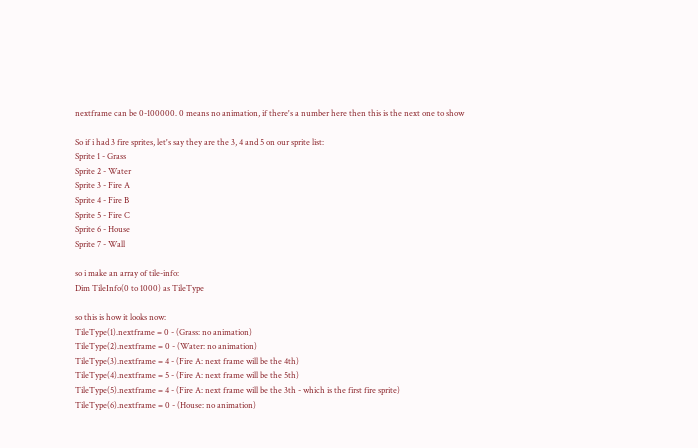nextframe can be 0-100000. 0 means no animation, if there's a number here then this is the next one to show

So if i had 3 fire sprites, let's say they are the 3, 4 and 5 on our sprite list:
Sprite 1 - Grass
Sprite 2 - Water
Sprite 3 - Fire A
Sprite 4 - Fire B
Sprite 5 - Fire C
Sprite 6 - House
Sprite 7 - Wall

so i make an array of tile-info:
Dim TileInfo(0 to 1000) as TileType

so this is how it looks now:
TileType(1).nextframe = 0 - (Grass: no animation)
TileType(2).nextframe = 0 - (Water: no animation)
TileType(3).nextframe = 4 - (Fire A: next frame will be the 4th)
TileType(4).nextframe = 5 - (Fire A: next frame will be the 5th)
TileType(5).nextframe = 4 - (Fire A: next frame will be the 3th - which is the first fire sprite)
TileType(6).nextframe = 0 - (House: no animation)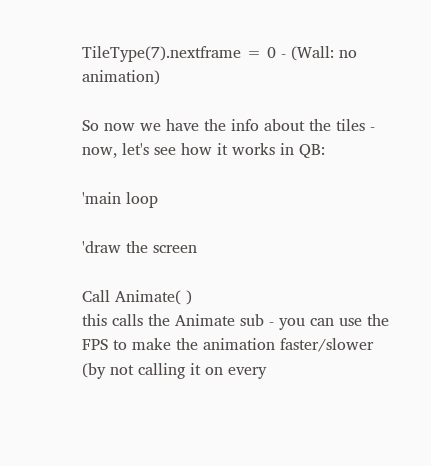TileType(7).nextframe = 0 - (Wall: no animation)

So now we have the info about the tiles - now, let's see how it works in QB:

'main loop

'draw the screen

Call Animate( )
this calls the Animate sub - you can use the FPS to make the animation faster/slower (by not calling it on every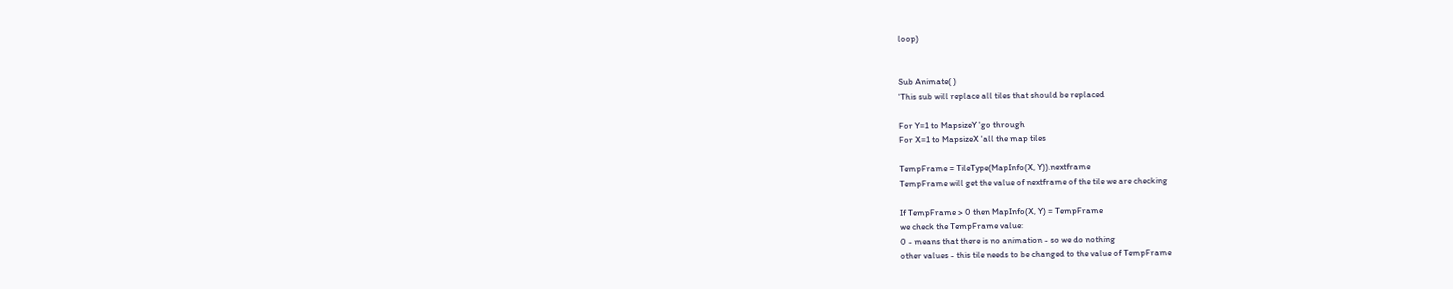loop)


Sub Animate( )
'This sub will replace all tiles that should be replaced

For Y=1 to MapsizeY 'go through
For X=1 to MapsizeX 'all the map tiles

TempFrame = TileType(MapInfo(X, Y)).nextframe
TempFrame will get the value of nextframe of the tile we are checking

If TempFrame > 0 then MapInfo(X, Y) = TempFrame
we check the TempFrame value:
0 - means that there is no animation - so we do nothing
other values - this tile needs to be changed to the value of TempFrame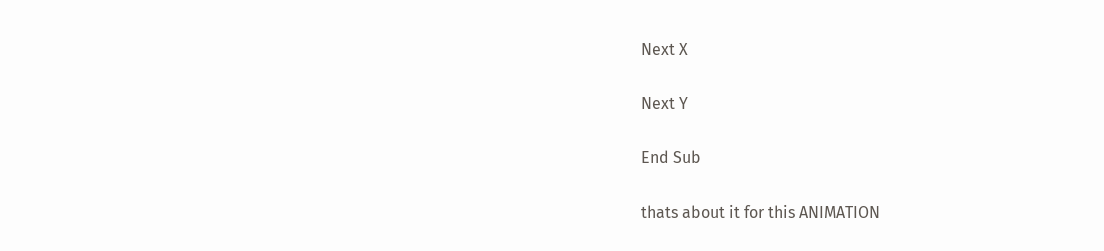Next X

Next Y

End Sub

thats about it for this ANIMATION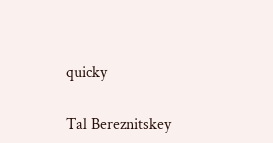quicky

Tal Bereznitskey